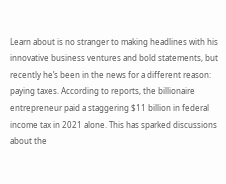Learn about is no stranger to making headlines with his innovative business ventures and bold statements, but recently he’s been in the news for a different reason: paying taxes. According to reports, the billionaire entrepreneur paid a staggering $11 billion in federal income tax in 2021 alone. This has sparked discussions about the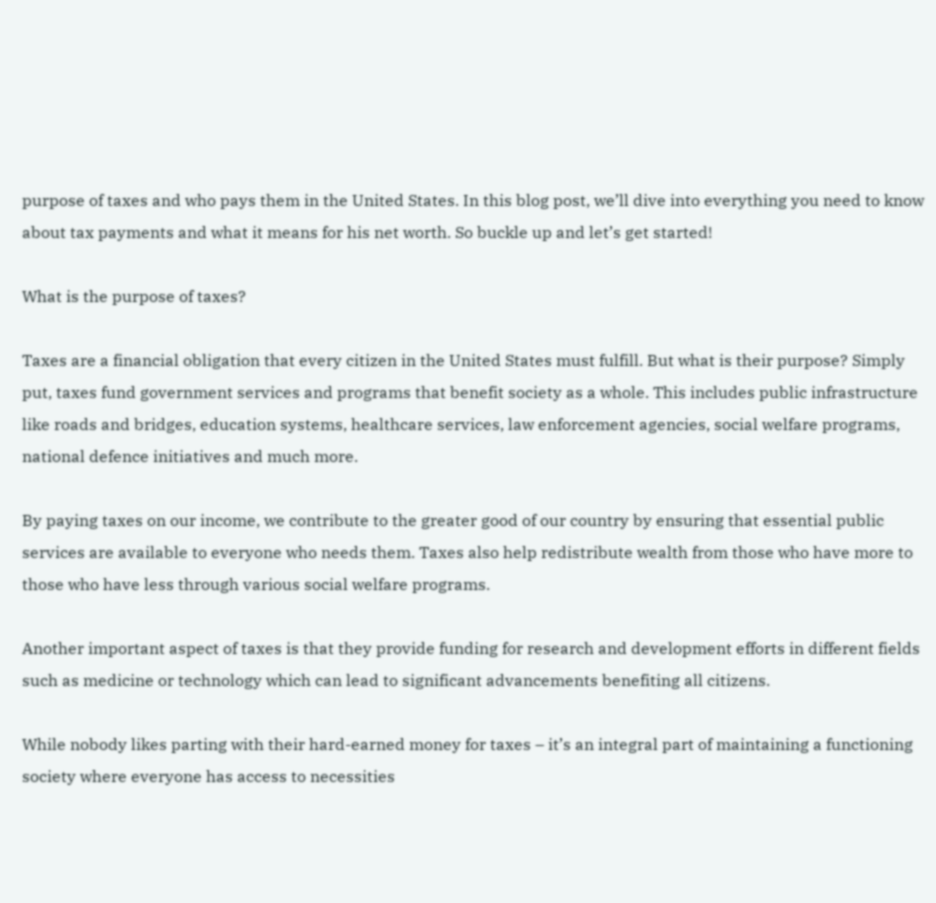purpose of taxes and who pays them in the United States. In this blog post, we’ll dive into everything you need to know about tax payments and what it means for his net worth. So buckle up and let’s get started!

What is the purpose of taxes?

Taxes are a financial obligation that every citizen in the United States must fulfill. But what is their purpose? Simply put, taxes fund government services and programs that benefit society as a whole. This includes public infrastructure like roads and bridges, education systems, healthcare services, law enforcement agencies, social welfare programs, national defence initiatives and much more.

By paying taxes on our income, we contribute to the greater good of our country by ensuring that essential public services are available to everyone who needs them. Taxes also help redistribute wealth from those who have more to those who have less through various social welfare programs.

Another important aspect of taxes is that they provide funding for research and development efforts in different fields such as medicine or technology which can lead to significant advancements benefiting all citizens.

While nobody likes parting with their hard-earned money for taxes – it’s an integral part of maintaining a functioning society where everyone has access to necessities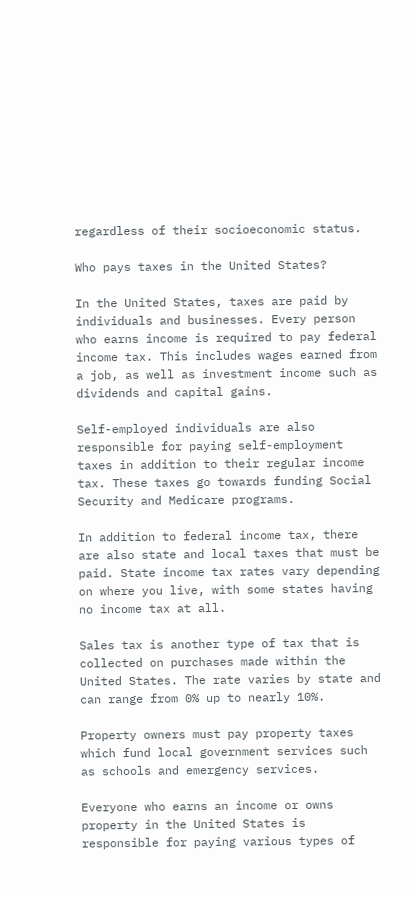regardless of their socioeconomic status.

Who pays taxes in the United States?

In the United States, taxes are paid by individuals and businesses. Every person who earns income is required to pay federal income tax. This includes wages earned from a job, as well as investment income such as dividends and capital gains.

Self-employed individuals are also responsible for paying self-employment taxes in addition to their regular income tax. These taxes go towards funding Social Security and Medicare programs.

In addition to federal income tax, there are also state and local taxes that must be paid. State income tax rates vary depending on where you live, with some states having no income tax at all.

Sales tax is another type of tax that is collected on purchases made within the United States. The rate varies by state and can range from 0% up to nearly 10%.

Property owners must pay property taxes which fund local government services such as schools and emergency services.

Everyone who earns an income or owns property in the United States is responsible for paying various types of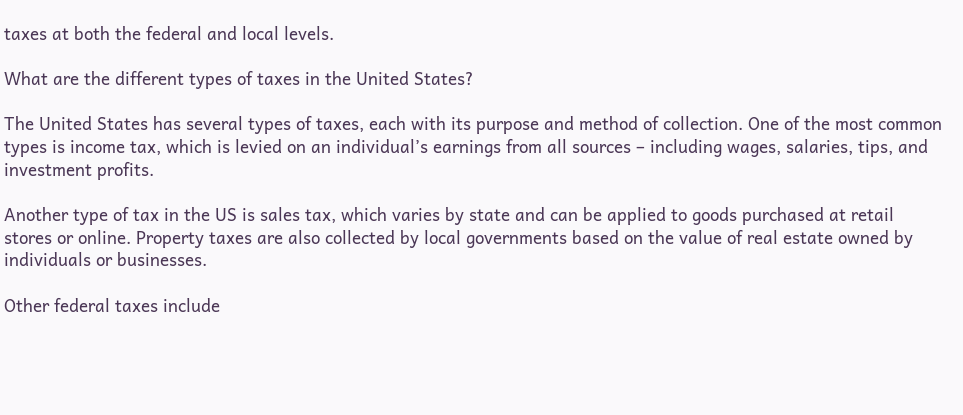taxes at both the federal and local levels.

What are the different types of taxes in the United States?

The United States has several types of taxes, each with its purpose and method of collection. One of the most common types is income tax, which is levied on an individual’s earnings from all sources – including wages, salaries, tips, and investment profits.

Another type of tax in the US is sales tax, which varies by state and can be applied to goods purchased at retail stores or online. Property taxes are also collected by local governments based on the value of real estate owned by individuals or businesses.

Other federal taxes include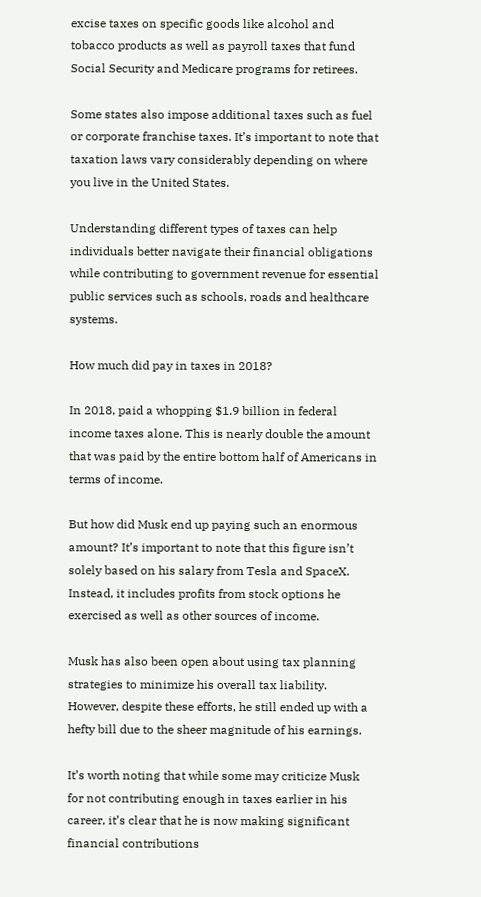excise taxes on specific goods like alcohol and tobacco products as well as payroll taxes that fund Social Security and Medicare programs for retirees.

Some states also impose additional taxes such as fuel or corporate franchise taxes. It’s important to note that taxation laws vary considerably depending on where you live in the United States.

Understanding different types of taxes can help individuals better navigate their financial obligations while contributing to government revenue for essential public services such as schools, roads and healthcare systems.

How much did pay in taxes in 2018?

In 2018, paid a whopping $1.9 billion in federal income taxes alone. This is nearly double the amount that was paid by the entire bottom half of Americans in terms of income.

But how did Musk end up paying such an enormous amount? It’s important to note that this figure isn’t solely based on his salary from Tesla and SpaceX. Instead, it includes profits from stock options he exercised as well as other sources of income.

Musk has also been open about using tax planning strategies to minimize his overall tax liability. However, despite these efforts, he still ended up with a hefty bill due to the sheer magnitude of his earnings.

It’s worth noting that while some may criticize Musk for not contributing enough in taxes earlier in his career, it’s clear that he is now making significant financial contributions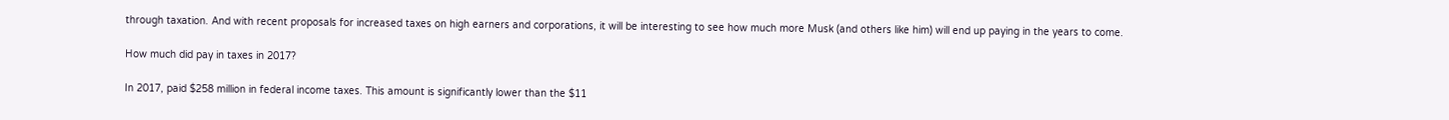through taxation. And with recent proposals for increased taxes on high earners and corporations, it will be interesting to see how much more Musk (and others like him) will end up paying in the years to come.

How much did pay in taxes in 2017?

In 2017, paid $258 million in federal income taxes. This amount is significantly lower than the $11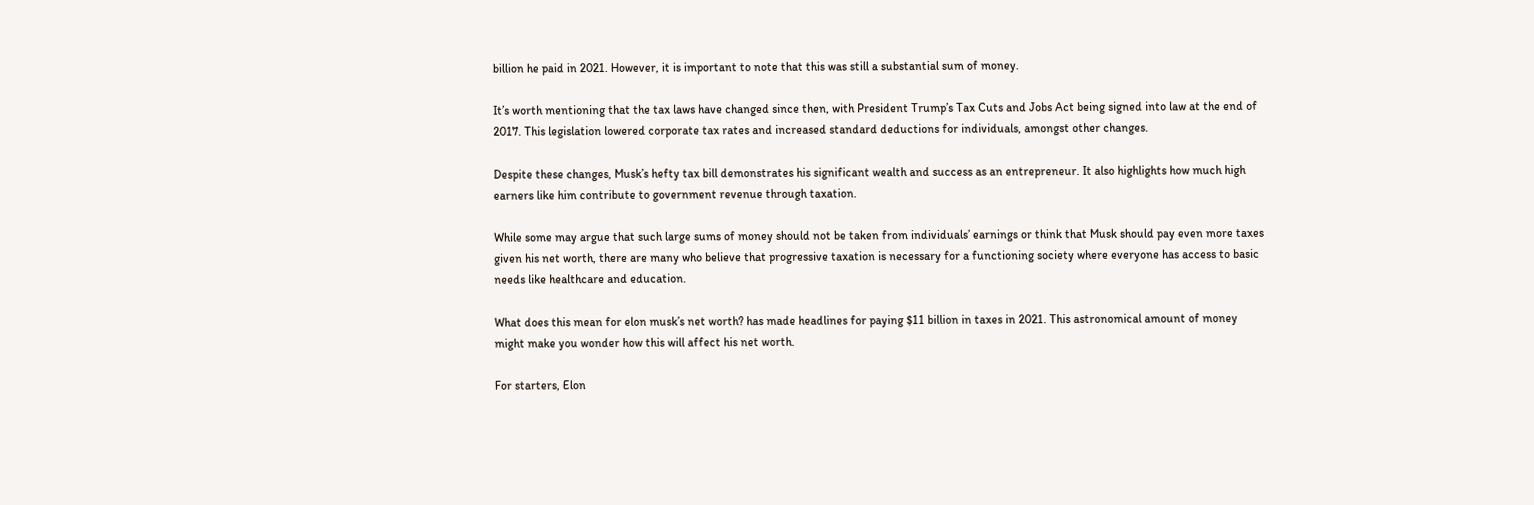billion he paid in 2021. However, it is important to note that this was still a substantial sum of money.

It’s worth mentioning that the tax laws have changed since then, with President Trump’s Tax Cuts and Jobs Act being signed into law at the end of 2017. This legislation lowered corporate tax rates and increased standard deductions for individuals, amongst other changes.

Despite these changes, Musk’s hefty tax bill demonstrates his significant wealth and success as an entrepreneur. It also highlights how much high earners like him contribute to government revenue through taxation.

While some may argue that such large sums of money should not be taken from individuals’ earnings or think that Musk should pay even more taxes given his net worth, there are many who believe that progressive taxation is necessary for a functioning society where everyone has access to basic needs like healthcare and education.

What does this mean for elon musk’s net worth? has made headlines for paying $11 billion in taxes in 2021. This astronomical amount of money might make you wonder how this will affect his net worth.

For starters, Elon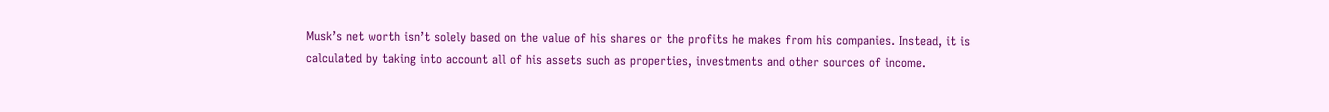Musk’s net worth isn’t solely based on the value of his shares or the profits he makes from his companies. Instead, it is calculated by taking into account all of his assets such as properties, investments and other sources of income.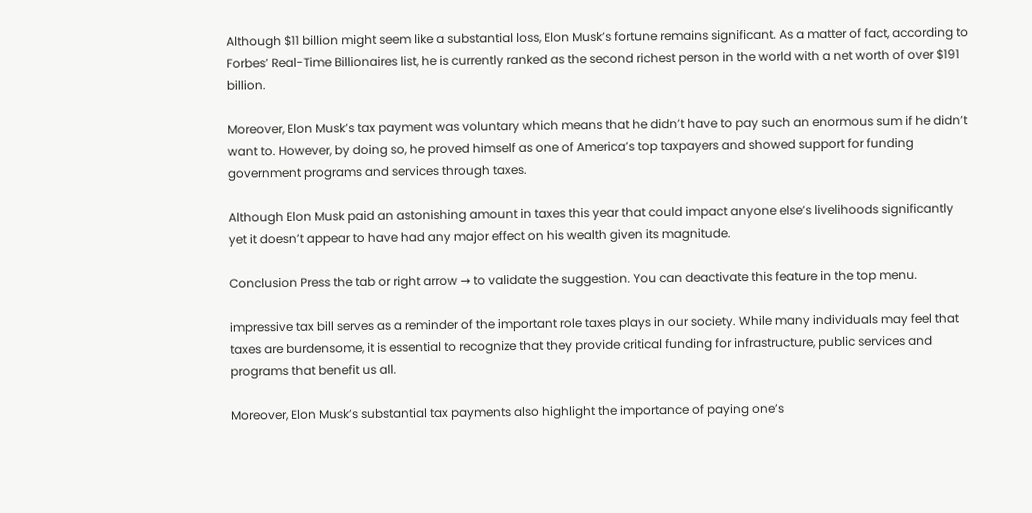Although $11 billion might seem like a substantial loss, Elon Musk’s fortune remains significant. As a matter of fact, according to Forbes’ Real-Time Billionaires list, he is currently ranked as the second richest person in the world with a net worth of over $191 billion.

Moreover, Elon Musk’s tax payment was voluntary which means that he didn’t have to pay such an enormous sum if he didn’t want to. However, by doing so, he proved himself as one of America’s top taxpayers and showed support for funding government programs and services through taxes.

Although Elon Musk paid an astonishing amount in taxes this year that could impact anyone else’s livelihoods significantly yet it doesn’t appear to have had any major effect on his wealth given its magnitude.

Conclusion Press the tab or right arrow → to validate the suggestion. You can deactivate this feature in the top menu.

impressive tax bill serves as a reminder of the important role taxes plays in our society. While many individuals may feel that taxes are burdensome, it is essential to recognize that they provide critical funding for infrastructure, public services and programs that benefit us all.

Moreover, Elon Musk’s substantial tax payments also highlight the importance of paying one’s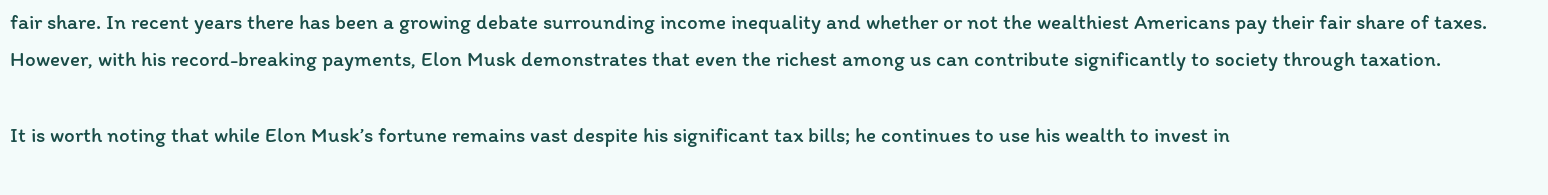fair share. In recent years there has been a growing debate surrounding income inequality and whether or not the wealthiest Americans pay their fair share of taxes. However, with his record-breaking payments, Elon Musk demonstrates that even the richest among us can contribute significantly to society through taxation.

It is worth noting that while Elon Musk’s fortune remains vast despite his significant tax bills; he continues to use his wealth to invest in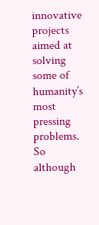innovative projects aimed at solving some of humanity’s most pressing problems. So although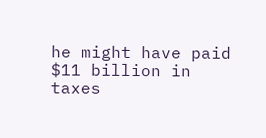he might have paid $11 billion in taxes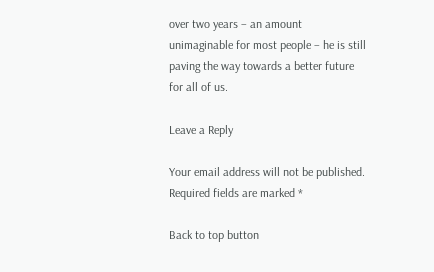over two years – an amount unimaginable for most people – he is still paving the way towards a better future for all of us.

Leave a Reply

Your email address will not be published. Required fields are marked *

Back to top button